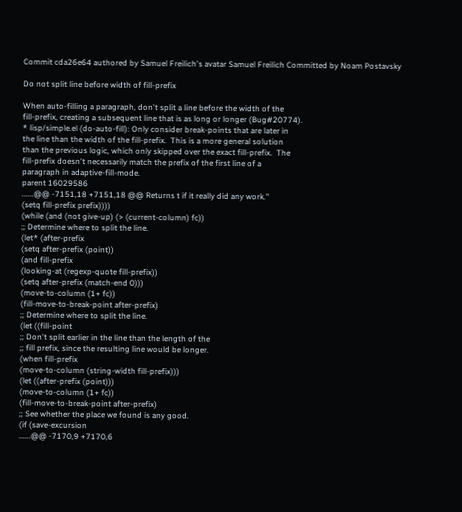Commit cda26e64 authored by Samuel Freilich's avatar Samuel Freilich Committed by Noam Postavsky

Do not split line before width of fill-prefix

When auto-filling a paragraph, don't split a line before the width of the
fill-prefix, creating a subsequent line that is as long or longer (Bug#20774).
* lisp/simple.el (do-auto-fill): Only consider break-points that are later in
the line than the width of the fill-prefix.  This is a more general solution
than the previous logic, which only skipped over the exact fill-prefix.  The
fill-prefix doesn't necessarily match the prefix of the first line of a
paragraph in adaptive-fill-mode.
parent 16029586
......@@ -7151,18 +7151,18 @@ Returns t if it really did any work."
(setq fill-prefix prefix))))
(while (and (not give-up) (> (current-column) fc))
;; Determine where to split the line.
(let* (after-prefix
(setq after-prefix (point))
(and fill-prefix
(looking-at (regexp-quote fill-prefix))
(setq after-prefix (match-end 0)))
(move-to-column (1+ fc))
(fill-move-to-break-point after-prefix)
;; Determine where to split the line.
(let ((fill-point
;; Don't split earlier in the line than the length of the
;; fill prefix, since the resulting line would be longer.
(when fill-prefix
(move-to-column (string-width fill-prefix)))
(let ((after-prefix (point)))
(move-to-column (1+ fc))
(fill-move-to-break-point after-prefix)
;; See whether the place we found is any good.
(if (save-excursion
......@@ -7170,9 +7170,6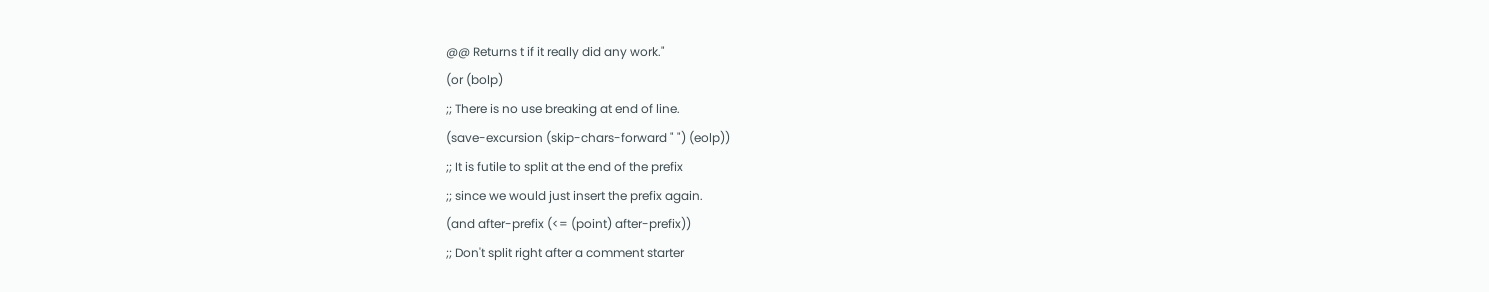@@ Returns t if it really did any work."
(or (bolp)
;; There is no use breaking at end of line.
(save-excursion (skip-chars-forward " ") (eolp))
;; It is futile to split at the end of the prefix
;; since we would just insert the prefix again.
(and after-prefix (<= (point) after-prefix))
;; Don't split right after a comment starter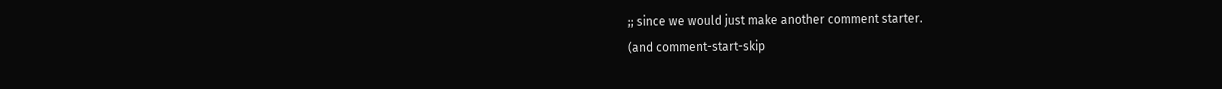;; since we would just make another comment starter.
(and comment-start-skip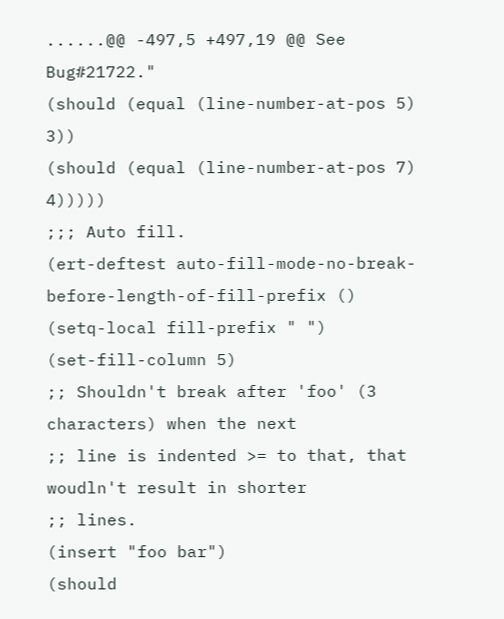......@@ -497,5 +497,19 @@ See Bug#21722."
(should (equal (line-number-at-pos 5) 3))
(should (equal (line-number-at-pos 7) 4)))))
;;; Auto fill.
(ert-deftest auto-fill-mode-no-break-before-length-of-fill-prefix ()
(setq-local fill-prefix " ")
(set-fill-column 5)
;; Shouldn't break after 'foo' (3 characters) when the next
;; line is indented >= to that, that woudln't result in shorter
;; lines.
(insert "foo bar")
(should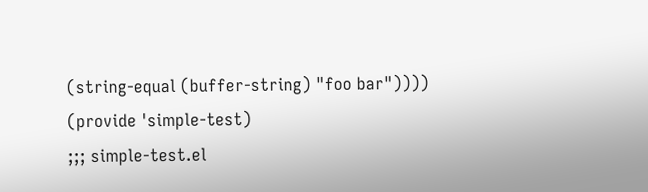(string-equal (buffer-string) "foo bar"))))
(provide 'simple-test)
;;; simple-test.el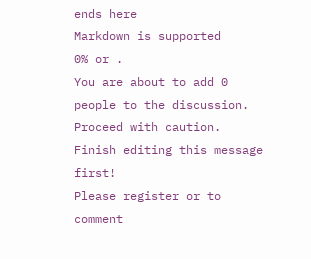ends here
Markdown is supported
0% or .
You are about to add 0 people to the discussion. Proceed with caution.
Finish editing this message first!
Please register or to comment